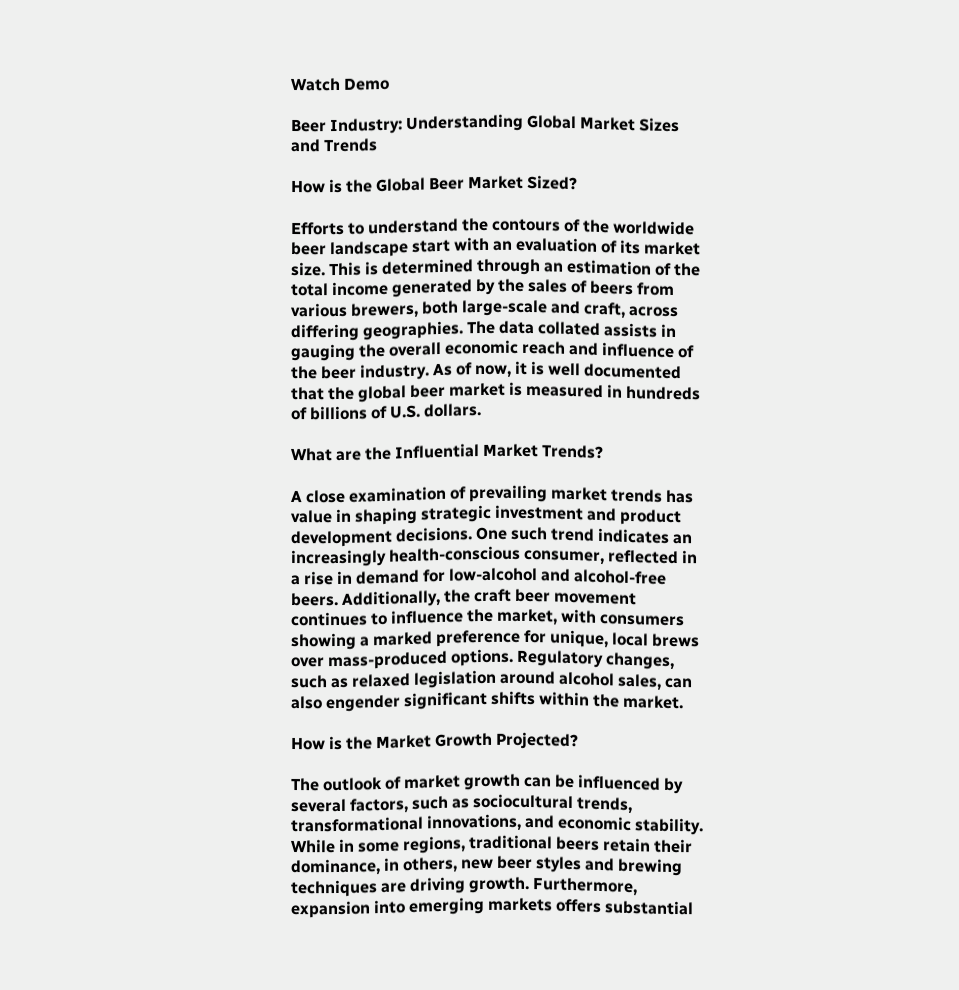Watch Demo

Beer Industry: Understanding Global Market Sizes and Trends

How is the Global Beer Market Sized?

Efforts to understand the contours of the worldwide beer landscape start with an evaluation of its market size. This is determined through an estimation of the total income generated by the sales of beers from various brewers, both large-scale and craft, across differing geographies. The data collated assists in gauging the overall economic reach and influence of the beer industry. As of now, it is well documented that the global beer market is measured in hundreds of billions of U.S. dollars.

What are the Influential Market Trends?

A close examination of prevailing market trends has value in shaping strategic investment and product development decisions. One such trend indicates an increasingly health-conscious consumer, reflected in a rise in demand for low-alcohol and alcohol-free beers. Additionally, the craft beer movement continues to influence the market, with consumers showing a marked preference for unique, local brews over mass-produced options. Regulatory changes, such as relaxed legislation around alcohol sales, can also engender significant shifts within the market.

How is the Market Growth Projected?

The outlook of market growth can be influenced by several factors, such as sociocultural trends, transformational innovations, and economic stability. While in some regions, traditional beers retain their dominance, in others, new beer styles and brewing techniques are driving growth. Furthermore, expansion into emerging markets offers substantial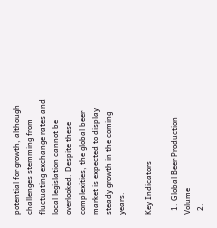potential for growth, although challenges stemming from fluctuating exchange rates and local legislation cannot be overlooked. Despite these complexities, the global beer market is expected to display steady growth in the coming years.

Key Indicators

  1. Global Beer Production Volume
  2.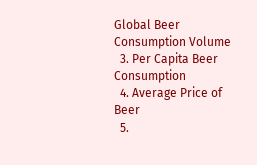Global Beer Consumption Volume
  3. Per Capita Beer Consumption
  4. Average Price of Beer
  5.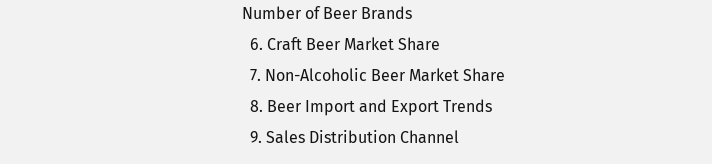Number of Beer Brands
  6. Craft Beer Market Share
  7. Non-Alcoholic Beer Market Share
  8. Beer Import and Export Trends
  9. Sales Distribution Channel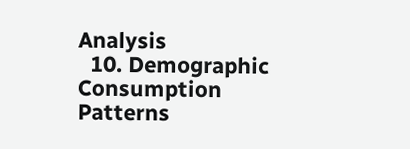Analysis
  10. Demographic Consumption Patterns